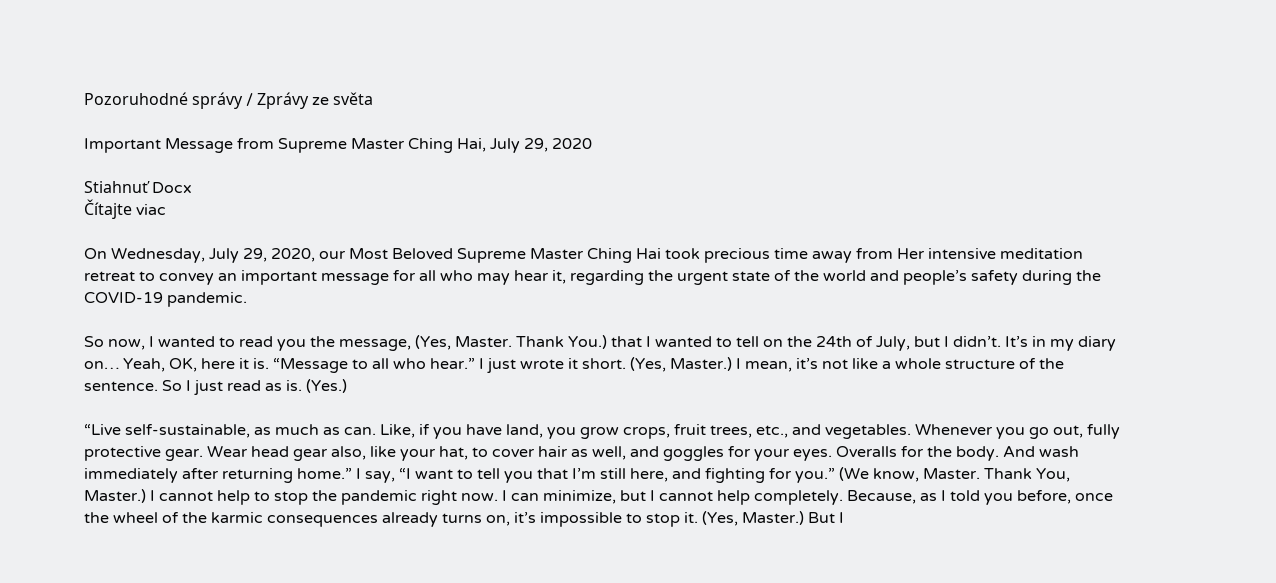Pozoruhodné správy / Zprávy ze světa

Important Message from Supreme Master Ching Hai, July 29, 2020

Stiahnuť Docx
Čítajte viac

On Wednesday, July 29, 2020, our Most Beloved Supreme Master Ching Hai took precious time away from Her intensive meditation retreat to convey an important message for all who may hear it, regarding the urgent state of the world and people’s safety during the COVID-19 pandemic.

So now, I wanted to read you the message, (Yes, Master. Thank You.) that I wanted to tell on the 24th of July, but I didn’t. It’s in my diary on… Yeah, OK, here it is. “Message to all who hear.” I just wrote it short. (Yes, Master.) I mean, it’s not like a whole structure of the sentence. So I just read as is. (Yes.)

“Live self-sustainable, as much as can. Like, if you have land, you grow crops, fruit trees, etc., and vegetables. Whenever you go out, fully protective gear. Wear head gear also, like your hat, to cover hair as well, and goggles for your eyes. Overalls for the body. And wash immediately after returning home.” I say, “I want to tell you that I’m still here, and fighting for you.” (We know, Master. Thank You, Master.) I cannot help to stop the pandemic right now. I can minimize, but I cannot help completely. Because, as I told you before, once the wheel of the karmic consequences already turns on, it’s impossible to stop it. (Yes, Master.) But I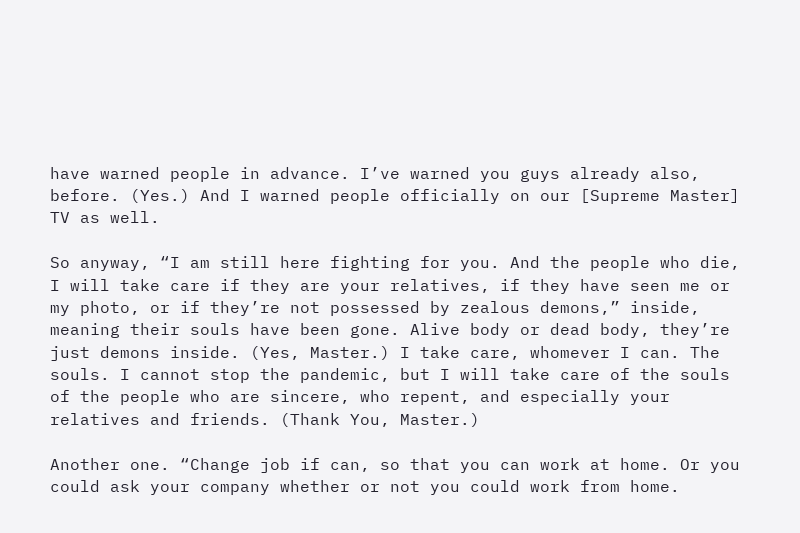have warned people in advance. I’ve warned you guys already also, before. (Yes.) And I warned people officially on our [Supreme Master] TV as well.

So anyway, “I am still here fighting for you. And the people who die, I will take care if they are your relatives, if they have seen me or my photo, or if they’re not possessed by zealous demons,” inside, meaning their souls have been gone. Alive body or dead body, they’re just demons inside. (Yes, Master.) I take care, whomever I can. The souls. I cannot stop the pandemic, but I will take care of the souls of the people who are sincere, who repent, and especially your relatives and friends. (Thank You, Master.)

Another one. “Change job if can, so that you can work at home. Or you could ask your company whether or not you could work from home.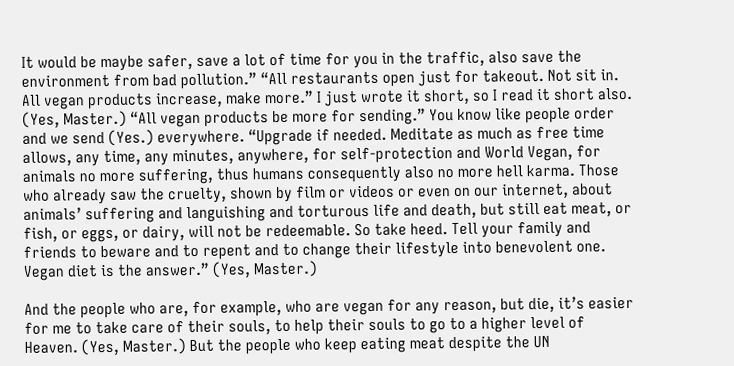It would be maybe safer, save a lot of time for you in the traffic, also save the environment from bad pollution.” “All restaurants open just for takeout. Not sit in. All vegan products increase, make more.” I just wrote it short, so I read it short also. (Yes, Master.) “All vegan products be more for sending.” You know like people order and we send (Yes.) everywhere. “Upgrade if needed. Meditate as much as free time allows, any time, any minutes, anywhere, for self-protection and World Vegan, for animals no more suffering, thus humans consequently also no more hell karma. Those who already saw the cruelty, shown by film or videos or even on our internet, about animals’ suffering and languishing and torturous life and death, but still eat meat, or fish, or eggs, or dairy, will not be redeemable. So take heed. Tell your family and friends to beware and to repent and to change their lifestyle into benevolent one. Vegan diet is the answer.” (Yes, Master.)

And the people who are, for example, who are vegan for any reason, but die, it’s easier for me to take care of their souls, to help their souls to go to a higher level of Heaven. (Yes, Master.) But the people who keep eating meat despite the UN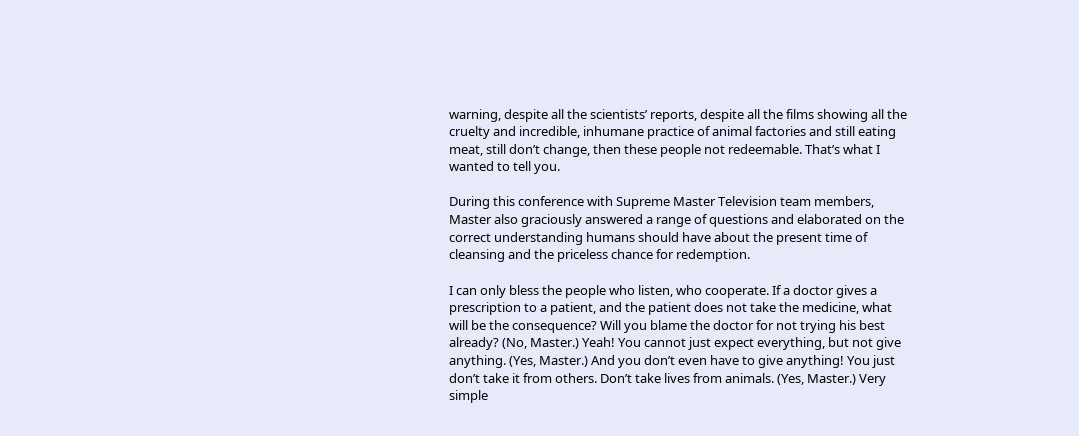warning, despite all the scientists’ reports, despite all the films showing all the cruelty and incredible, inhumane practice of animal factories and still eating meat, still don’t change, then these people not redeemable. That’s what I wanted to tell you.

During this conference with Supreme Master Television team members, Master also graciously answered a range of questions and elaborated on the correct understanding humans should have about the present time of cleansing and the priceless chance for redemption.

I can only bless the people who listen, who cooperate. If a doctor gives a prescription to a patient, and the patient does not take the medicine, what will be the consequence? Will you blame the doctor for not trying his best already? (No, Master.) Yeah! You cannot just expect everything, but not give anything. (Yes, Master.) And you don’t even have to give anything! You just don’t take it from others. Don’t take lives from animals. (Yes, Master.) Very simple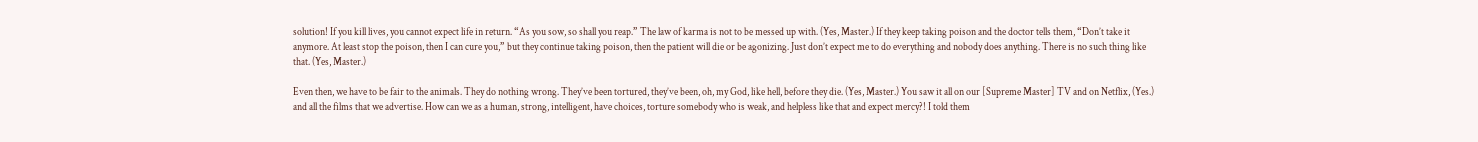solution! If you kill lives, you cannot expect life in return. “As you sow, so shall you reap.” The law of karma is not to be messed up with. (Yes, Master.) If they keep taking poison and the doctor tells them, “Don’t take it anymore. At least stop the poison, then I can cure you,” but they continue taking poison, then the patient will die or be agonizing. Just don’t expect me to do everything and nobody does anything. There is no such thing like that. (Yes, Master.)

Even then, we have to be fair to the animals. They do nothing wrong. They’ve been tortured, they’ve been, oh, my God, like hell, before they die. (Yes, Master.) You saw it all on our [Supreme Master] TV and on Netflix, (Yes.) and all the films that we advertise. How can we as a human, strong, intelligent, have choices, torture somebody who is weak, and helpless like that and expect mercy?! I told them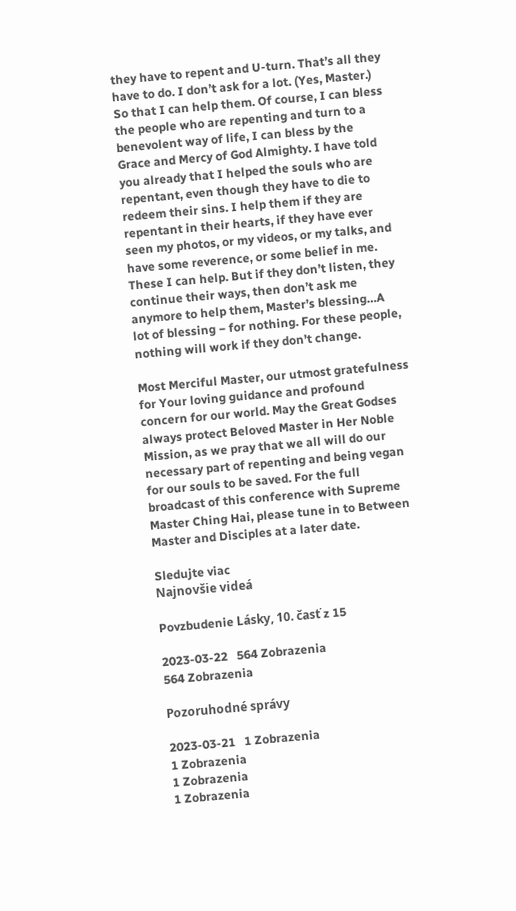they have to repent and U-turn. That’s all they have to do. I don’t ask for a lot. (Yes, Master.) So that I can help them. Of course, I can bless the people who are repenting and turn to a benevolent way of life, I can bless by the Grace and Mercy of God Almighty. I have told you already that I helped the souls who are repentant, even though they have to die to redeem their sins. I help them if they are repentant in their hearts, if they have ever seen my photos, or my videos, or my talks, and have some reverence, or some belief in me. These I can help. But if they don’t listen, they continue their ways, then don’t ask me anymore to help them, Master’s blessing…A lot of blessing − for nothing. For these people, nothing will work if they don’t change.

Most Merciful Master, our utmost gratefulness for Your loving guidance and profound concern for our world. May the Great Godses always protect Beloved Master in Her Noble Mission, as we pray that we all will do our necessary part of repenting and being vegan for our souls to be saved. For the full broadcast of this conference with Supreme Master Ching Hai, please tune in to Between Master and Disciples at a later date.

Sledujte viac
Najnovšie videá

Povzbudenie Lásky, 10. časť z 15

2023-03-22   564 Zobrazenia
564 Zobrazenia

Pozoruhodné správy

2023-03-21   1 Zobrazenia
1 Zobrazenia
1 Zobrazenia
1 Zobrazenia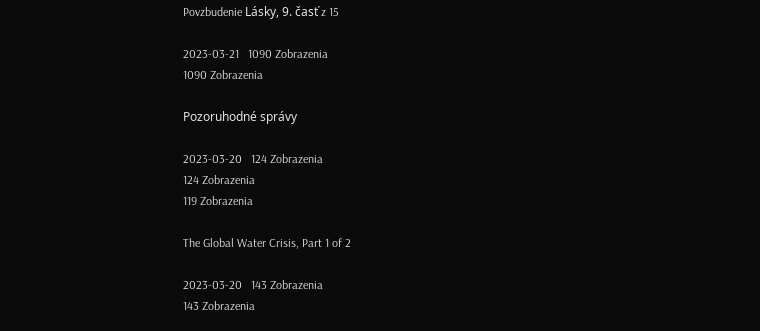Povzbudenie Lásky, 9. časť z 15

2023-03-21   1090 Zobrazenia
1090 Zobrazenia

Pozoruhodné správy

2023-03-20   124 Zobrazenia
124 Zobrazenia
119 Zobrazenia

The Global Water Crisis, Part 1 of 2

2023-03-20   143 Zobrazenia
143 Zobrazenia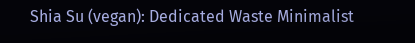Shia Su (vegan): Dedicated Waste Minimalist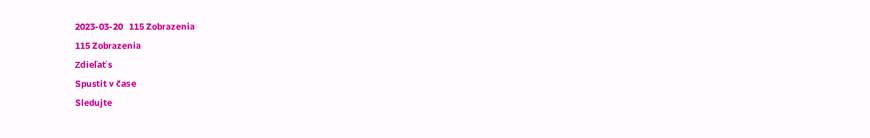2023-03-20   115 Zobrazenia
115 Zobrazenia
Zdieľať s
Spustit v čase
Sledujte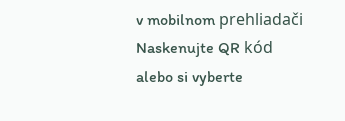v mobilnom prehliadači
Naskenujte QR kód alebo si vyberte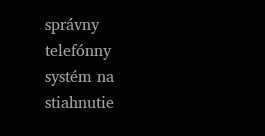správny telefónny systém na stiahnutie